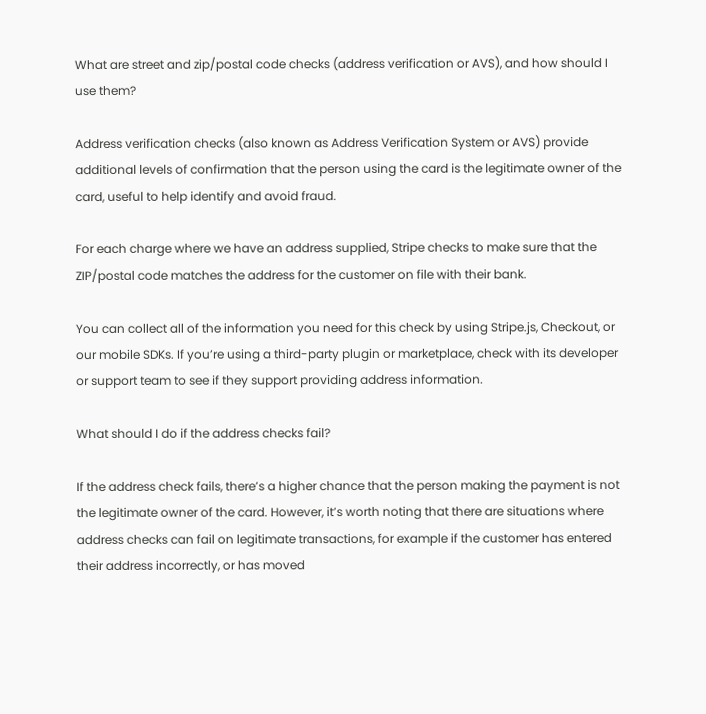What are street and zip/postal code checks (address verification or AVS), and how should I use them?

Address verification checks (also known as Address Verification System or AVS) provide additional levels of confirmation that the person using the card is the legitimate owner of the card, useful to help identify and avoid fraud.

For each charge where we have an address supplied, Stripe checks to make sure that the ZIP/postal code matches the address for the customer on file with their bank.

You can collect all of the information you need for this check by using Stripe.js, Checkout, or our mobile SDKs. If you’re using a third-party plugin or marketplace, check with its developer or support team to see if they support providing address information.

What should I do if the address checks fail?

If the address check fails, there’s a higher chance that the person making the payment is not the legitimate owner of the card. However, it’s worth noting that there are situations where address checks can fail on legitimate transactions, for example if the customer has entered their address incorrectly, or has moved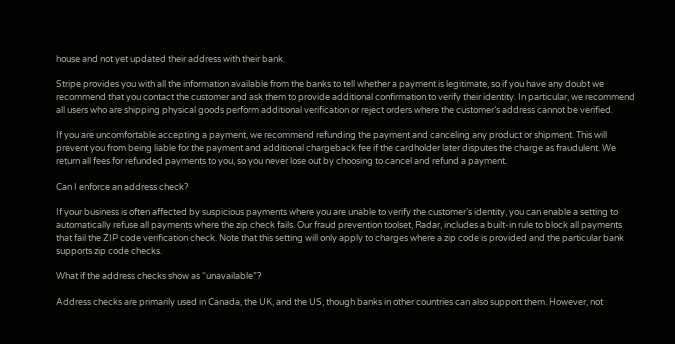house and not yet updated their address with their bank.

Stripe provides you with all the information available from the banks to tell whether a payment is legitimate, so if you have any doubt we recommend that you contact the customer and ask them to provide additional confirmation to verify their identity. In particular, we recommend all users who are shipping physical goods perform additional verification or reject orders where the customer’s address cannot be verified.

If you are uncomfortable accepting a payment, we recommend refunding the payment and canceling any product or shipment. This will prevent you from being liable for the payment and additional chargeback fee if the cardholder later disputes the charge as fraudulent. We return all fees for refunded payments to you, so you never lose out by choosing to cancel and refund a payment.

Can I enforce an address check?

If your business is often affected by suspicious payments where you are unable to verify the customer’s identity, you can enable a setting to automatically refuse all payments where the zip check fails. Our fraud prevention toolset, Radar, includes a built-in rule to block all payments that fail the ZIP code verification check. Note that this setting will only apply to charges where a zip code is provided and the particular bank supports zip code checks.

What if the address checks show as “unavailable”?

Address checks are primarily used in Canada, the UK, and the US, though banks in other countries can also support them. However, not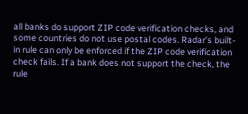all banks do support ZIP code verification checks, and some countries do not use postal codes. Radar’s built-in rule can only be enforced if the ZIP code verification check fails. If a bank does not support the check, the rule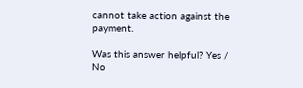cannot take action against the payment.

Was this answer helpful? Yes / No